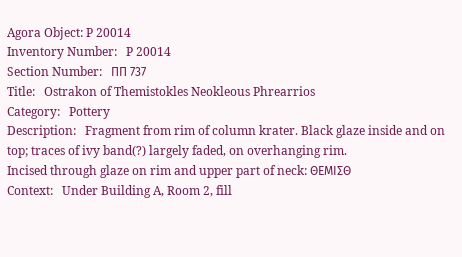Agora Object: P 20014
Inventory Number:   P 20014
Section Number:   ΠΠ 737
Title:   Ostrakon of Themistokles Neokleous Phrearrios
Category:   Pottery
Description:   Fragment from rim of column krater. Black glaze inside and on top; traces of ivy band(?) largely faded, on overhanging rim.
Incised through glaze on rim and upper part of neck: ΘΕΜΙΣΘ
Context:   Under Building A, Room 2, fill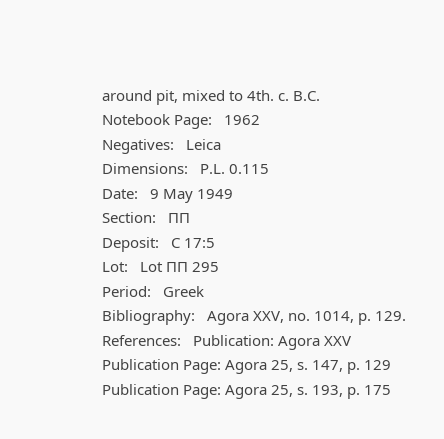around pit, mixed to 4th. c. B.C.
Notebook Page:   1962
Negatives:   Leica
Dimensions:   P.L. 0.115
Date:   9 May 1949
Section:   ΠΠ
Deposit:   C 17:5
Lot:   Lot ΠΠ 295
Period:   Greek
Bibliography:   Agora XXV, no. 1014, p. 129.
References:   Publication: Agora XXV
Publication Page: Agora 25, s. 147, p. 129
Publication Page: Agora 25, s. 193, p. 175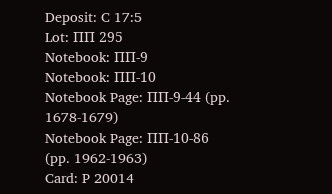Deposit: C 17:5
Lot: ΠΠ 295
Notebook: ΠΠ-9
Notebook: ΠΠ-10
Notebook Page: ΠΠ-9-44 (pp. 1678-1679)
Notebook Page: ΠΠ-10-86 (pp. 1962-1963)
Card: P 20014